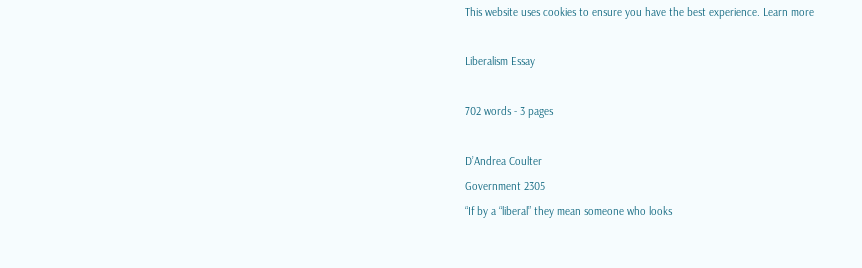This website uses cookies to ensure you have the best experience. Learn more

Liberalism Essay

702 words - 3 pages

D’Andrea Coulter
Government 2305
“If by a “liberal” they mean someone who looks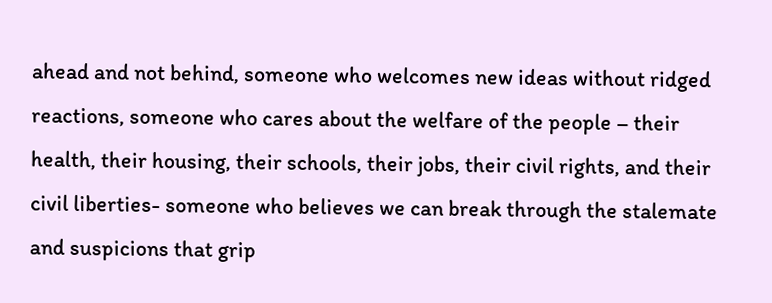ahead and not behind, someone who welcomes new ideas without ridged reactions, someone who cares about the welfare of the people – their health, their housing, their schools, their jobs, their civil rights, and their civil liberties- someone who believes we can break through the stalemate and suspicions that grip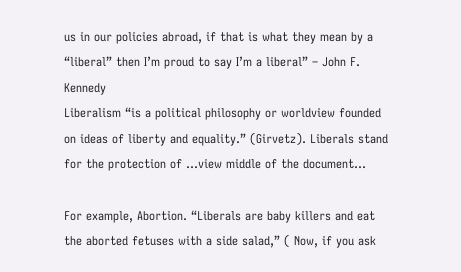us in our policies abroad, if that is what they mean by a “liberal” then I’m proud to say I’m a liberal” – John F. Kennedy
Liberalism “is a political philosophy or worldview founded on ideas of liberty and equality.” (Girvetz). Liberals stand for the protection of ...view middle of the document...

For example, Abortion. “Liberals are baby killers and eat the aborted fetuses with a side salad,” ( Now, if you ask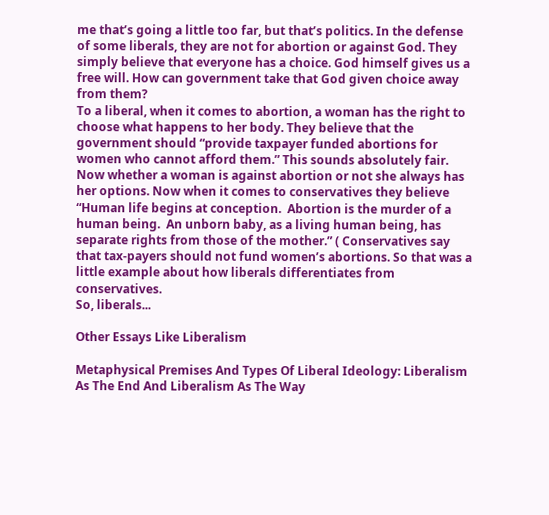me that’s going a little too far, but that’s politics. In the defense of some liberals, they are not for abortion or against God. They simply believe that everyone has a choice. God himself gives us a free will. How can government take that God given choice away from them?
To a liberal, when it comes to abortion, a woman has the right to choose what happens to her body. They believe that the government should “provide taxpayer funded abortions for women who cannot afford them.” This sounds absolutely fair. Now whether a woman is against abortion or not she always has her options. Now when it comes to conservatives they believe “Human life begins at conception.  Abortion is the murder of a human being.  An unborn baby, as a living human being, has separate rights from those of the mother.” ( Conservatives say that tax-payers should not fund women’s abortions. So that was a little example about how liberals differentiates from conservatives.
So, liberals...

Other Essays Like Liberalism

Metaphysical Premises And Types Of Liberal Ideology: Liberalism As The End And Liberalism As The Way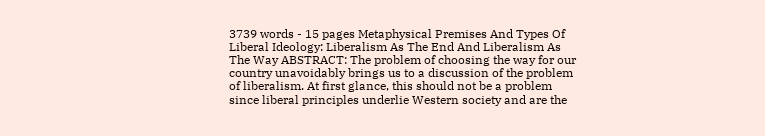3739 words - 15 pages Metaphysical Premises And Types Of Liberal Ideology: Liberalism As The End And Liberalism As The Way ABSTRACT: The problem of choosing the way for our country unavoidably brings us to a discussion of the problem of liberalism. At first glance, this should not be a problem since liberal principles underlie Western society and are the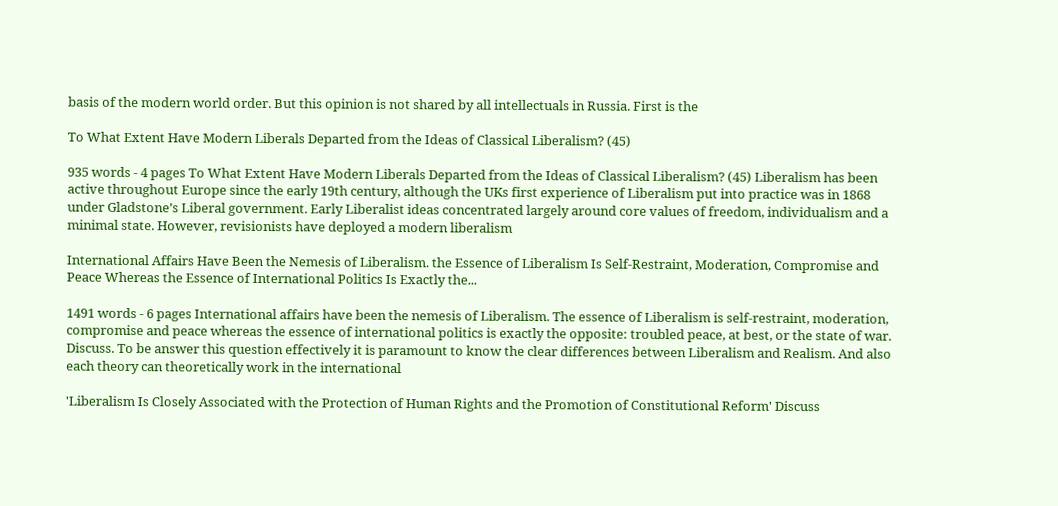basis of the modern world order. But this opinion is not shared by all intellectuals in Russia. First is the

To What Extent Have Modern Liberals Departed from the Ideas of Classical Liberalism? (45)

935 words - 4 pages To What Extent Have Modern Liberals Departed from the Ideas of Classical Liberalism? (45) Liberalism has been active throughout Europe since the early 19th century, although the UKs first experience of Liberalism put into practice was in 1868 under Gladstone’s Liberal government. Early Liberalist ideas concentrated largely around core values of freedom, individualism and a minimal state. However, revisionists have deployed a modern liberalism

International Affairs Have Been the Nemesis of Liberalism. the Essence of Liberalism Is Self-Restraint, Moderation, Compromise and Peace Whereas the Essence of International Politics Is Exactly the...

1491 words - 6 pages International affairs have been the nemesis of Liberalism. The essence of Liberalism is self-restraint, moderation, compromise and peace whereas the essence of international politics is exactly the opposite: troubled peace, at best, or the state of war. Discuss. To be answer this question effectively it is paramount to know the clear differences between Liberalism and Realism. And also each theory can theoretically work in the international

'Liberalism Is Closely Associated with the Protection of Human Rights and the Promotion of Constitutional Reform' Discuss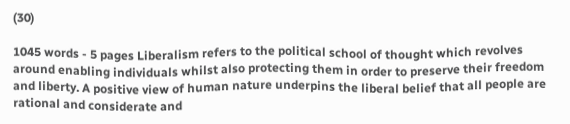(30)

1045 words - 5 pages Liberalism refers to the political school of thought which revolves around enabling individuals whilst also protecting them in order to preserve their freedom and liberty. A positive view of human nature underpins the liberal belief that all people are rational and considerate and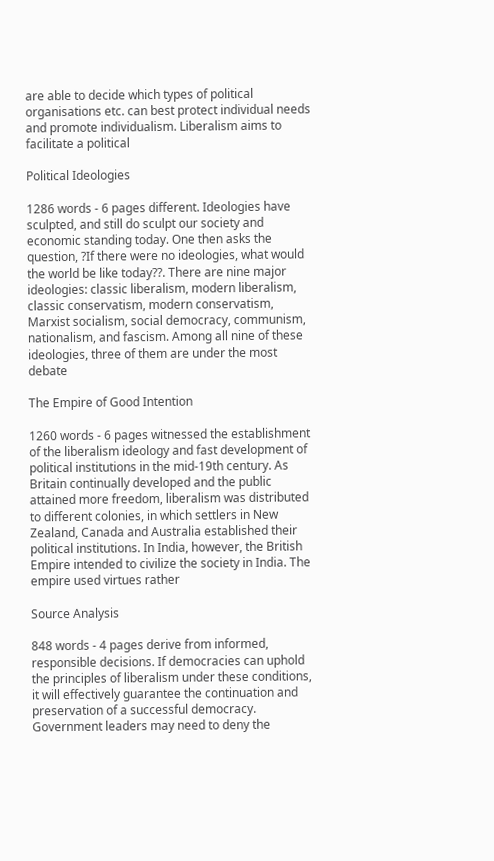are able to decide which types of political organisations etc. can best protect individual needs and promote individualism. Liberalism aims to facilitate a political

Political Ideologies

1286 words - 6 pages different. Ideologies have sculpted, and still do sculpt our society and economic standing today. One then asks the question, ?If there were no ideologies, what would the world be like today??. There are nine major ideologies: classic liberalism, modern liberalism, classic conservatism, modern conservatism, Marxist socialism, social democracy, communism, nationalism, and fascism. Among all nine of these ideologies, three of them are under the most debate

The Empire of Good Intention

1260 words - 6 pages witnessed the establishment of the liberalism ideology and fast development of political institutions in the mid-19th century. As Britain continually developed and the public attained more freedom, liberalism was distributed to different colonies, in which settlers in New Zealand, Canada and Australia established their political institutions. In India, however, the British Empire intended to civilize the society in India. The empire used virtues rather

Source Analysis

848 words - 4 pages derive from informed, responsible decisions. If democracies can uphold the principles of liberalism under these conditions, it will effectively guarantee the continuation and preservation of a successful democracy. Government leaders may need to deny the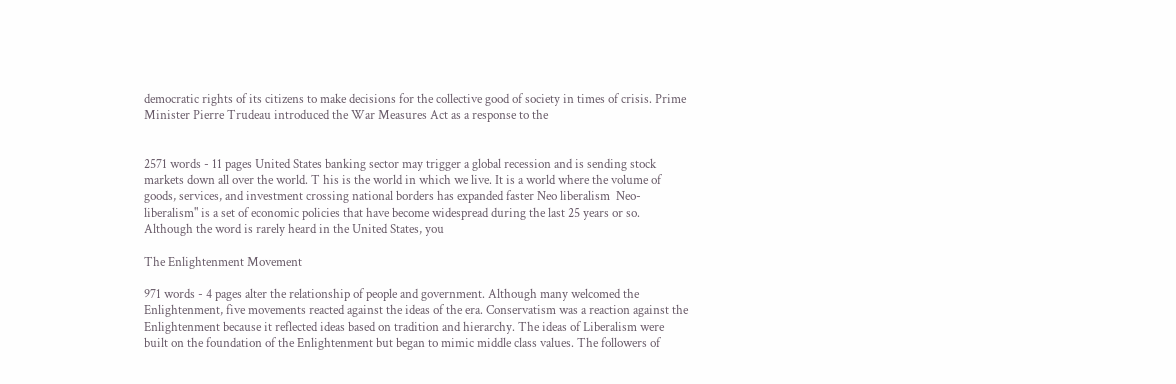democratic rights of its citizens to make decisions for the collective good of society in times of crisis. Prime Minister Pierre Trudeau introduced the War Measures Act as a response to the


2571 words - 11 pages United States banking sector may trigger a global recession and is sending stock markets down all over the world. T his is the world in which we live. It is a world where the volume of goods, services, and investment crossing national borders has expanded faster Neo liberalism  Neo-liberalism" is a set of economic policies that have become widespread during the last 25 years or so. Although the word is rarely heard in the United States, you

The Enlightenment Movement

971 words - 4 pages alter the relationship of people and government. Although many welcomed the Enlightenment, five movements reacted against the ideas of the era. Conservatism was a reaction against the Enlightenment because it reflected ideas based on tradition and hierarchy. The ideas of Liberalism were built on the foundation of the Enlightenment but began to mimic middle class values. The followers of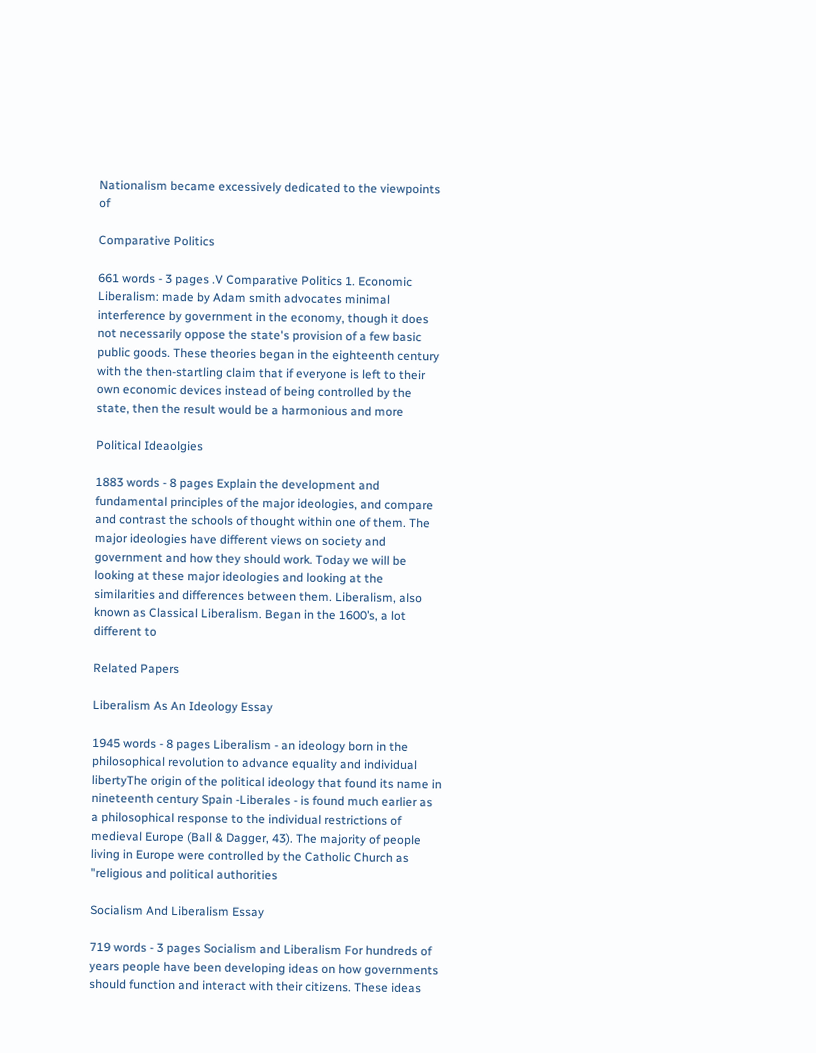Nationalism became excessively dedicated to the viewpoints of

Comparative Politics

661 words - 3 pages .V Comparative Politics 1. Economic Liberalism: made by Adam smith advocates minimal interference by government in the economy, though it does not necessarily oppose the state's provision of a few basic public goods. These theories began in the eighteenth century with the then-startling claim that if everyone is left to their own economic devices instead of being controlled by the state, then the result would be a harmonious and more

Political Ideaolgies

1883 words - 8 pages Explain the development and fundamental principles of the major ideologies, and compare and contrast the schools of thought within one of them. The major ideologies have different views on society and government and how they should work. Today we will be looking at these major ideologies and looking at the similarities and differences between them. Liberalism, also known as Classical Liberalism. Began in the 1600’s, a lot different to

Related Papers

Liberalism As An Ideology Essay

1945 words - 8 pages Liberalism - an ideology born in the philosophical revolution to advance equality and individual libertyThe origin of the political ideology that found its name in nineteenth century Spain -Liberales - is found much earlier as a philosophical response to the individual restrictions of medieval Europe (Ball & Dagger, 43). The majority of people living in Europe were controlled by the Catholic Church as "religious and political authorities

Socialism And Liberalism Essay

719 words - 3 pages Socialism and Liberalism For hundreds of years people have been developing ideas on how governments should function and interact with their citizens. These ideas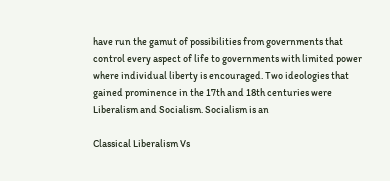have run the gamut of possibilities from governments that control every aspect of life to governments with limited power where individual liberty is encouraged. Two ideologies that gained prominence in the 17th and 18th centuries were Liberalism and Socialism. Socialism is an

Classical Liberalism Vs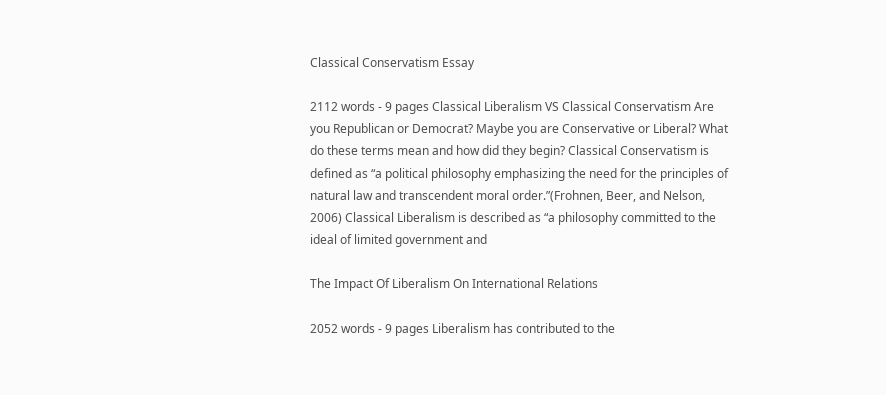Classical Conservatism Essay

2112 words - 9 pages Classical Liberalism VS Classical Conservatism Are you Republican or Democrat? Maybe you are Conservative or Liberal? What do these terms mean and how did they begin? Classical Conservatism is defined as “a political philosophy emphasizing the need for the principles of natural law and transcendent moral order.”(Frohnen, Beer, and Nelson, 2006) Classical Liberalism is described as “a philosophy committed to the ideal of limited government and

The Impact Of Liberalism On International Relations

2052 words - 9 pages Liberalism has contributed to the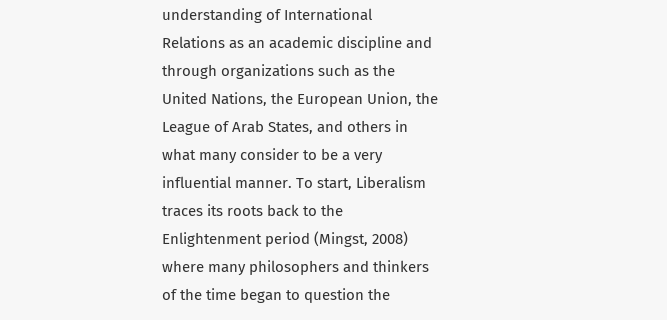understanding of International Relations as an academic discipline and through organizations such as the United Nations, the European Union, the League of Arab States, and others in what many consider to be a very influential manner. To start, Liberalism traces its roots back to the Enlightenment period (Mingst, 2008) where many philosophers and thinkers of the time began to question the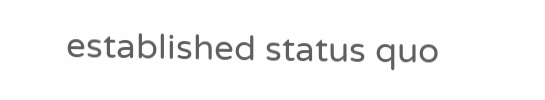established status quo